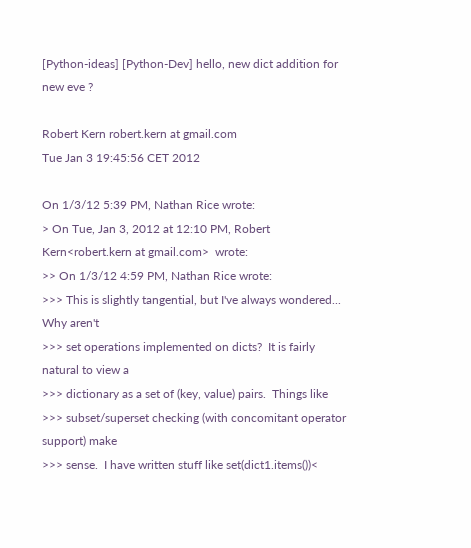[Python-ideas] [Python-Dev] hello, new dict addition for new eve ?

Robert Kern robert.kern at gmail.com
Tue Jan 3 19:45:56 CET 2012

On 1/3/12 5:39 PM, Nathan Rice wrote:
> On Tue, Jan 3, 2012 at 12:10 PM, Robert Kern<robert.kern at gmail.com>  wrote:
>> On 1/3/12 4:59 PM, Nathan Rice wrote:
>>> This is slightly tangential, but I've always wondered... Why aren't
>>> set operations implemented on dicts?  It is fairly natural to view a
>>> dictionary as a set of (key, value) pairs.  Things like
>>> subset/superset checking (with concomitant operator support) make
>>> sense.  I have written stuff like set(dict1.items())<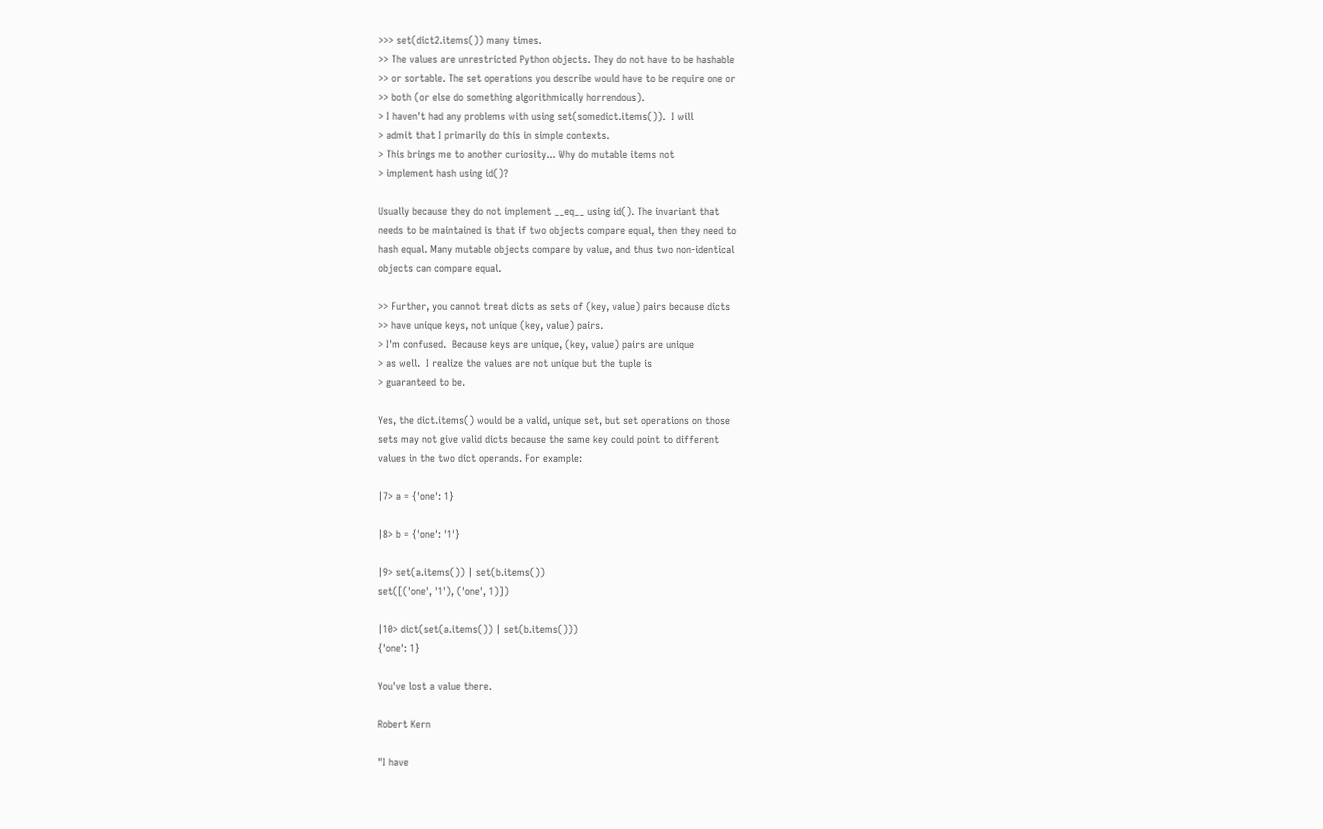>>> set(dict2.items()) many times.
>> The values are unrestricted Python objects. They do not have to be hashable
>> or sortable. The set operations you describe would have to be require one or
>> both (or else do something algorithmically horrendous).
> I haven't had any problems with using set(somedict.items()).  I will
> admit that I primarily do this in simple contexts.
> This brings me to another curiosity... Why do mutable items not
> implement hash using id()?

Usually because they do not implement __eq__ using id(). The invariant that
needs to be maintained is that if two objects compare equal, then they need to
hash equal. Many mutable objects compare by value, and thus two non-identical
objects can compare equal.

>> Further, you cannot treat dicts as sets of (key, value) pairs because dicts
>> have unique keys, not unique (key, value) pairs.
> I'm confused.  Because keys are unique, (key, value) pairs are unique
> as well.  I realize the values are not unique but the tuple is
> guaranteed to be.

Yes, the dict.items() would be a valid, unique set, but set operations on those
sets may not give valid dicts because the same key could point to different
values in the two dict operands. For example:

|7> a = {'one': 1}

|8> b = {'one': '1'}

|9> set(a.items()) | set(b.items())
set([('one', '1'), ('one', 1)])

|10> dict(set(a.items()) | set(b.items()))
{'one': 1}

You've lost a value there.

Robert Kern

"I have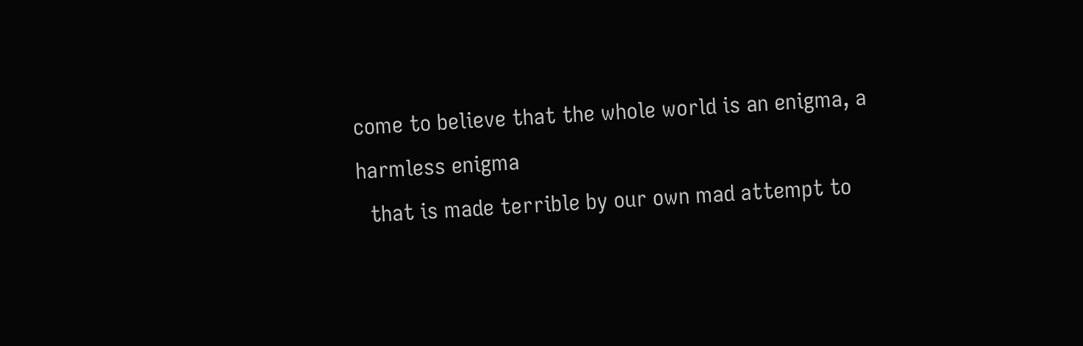come to believe that the whole world is an enigma, a harmless enigma
  that is made terrible by our own mad attempt to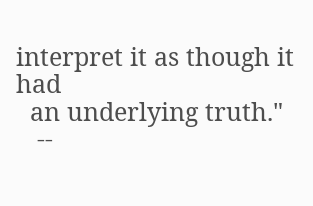interpret it as though it had
  an underlying truth."
   --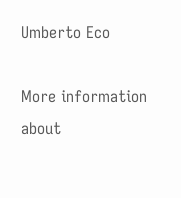Umberto Eco

More information about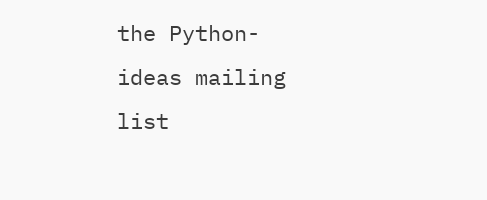the Python-ideas mailing list